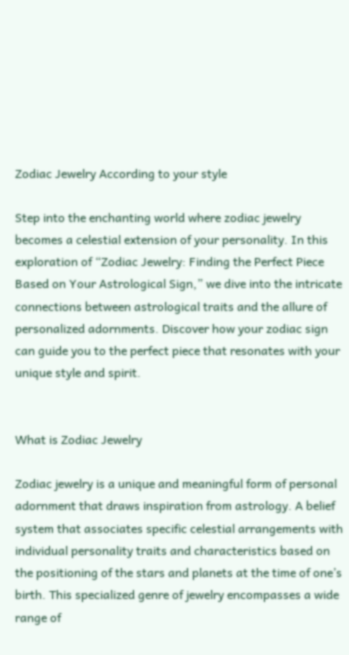Zodiac Jewelry According to your style

Step into the enchanting world where zodiac jewelry becomes a celestial extension of your personality. In this exploration of “Zodiac Jewelry: Finding the Perfect Piece Based on Your Astrological Sign,” we dive into the intricate connections between astrological traits and the allure of personalized adornments. Discover how your zodiac sign can guide you to the perfect piece that resonates with your unique style and spirit.


What is Zodiac Jewelry

Zodiac jewelry is a unique and meaningful form of personal adornment that draws inspiration from astrology. A belief system that associates specific celestial arrangements with individual personality traits and characteristics based on the positioning of the stars and planets at the time of one’s birth. This specialized genre of jewelry encompasses a wide range of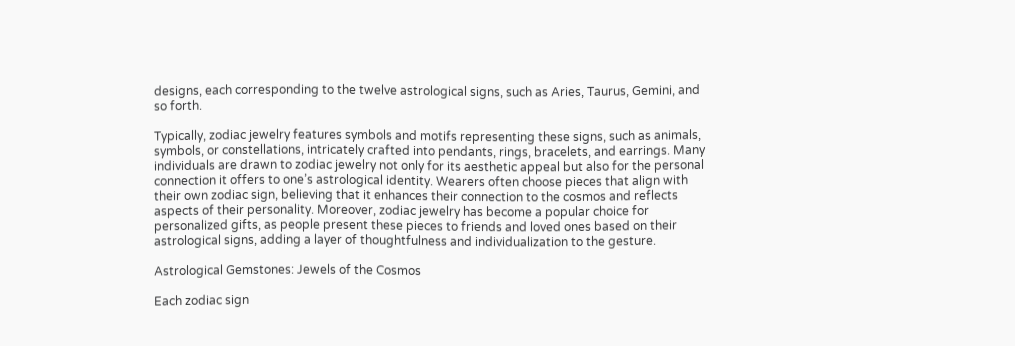designs, each corresponding to the twelve astrological signs, such as Aries, Taurus, Gemini, and so forth.

Typically, zodiac jewelry features symbols and motifs representing these signs, such as animals, symbols, or constellations, intricately crafted into pendants, rings, bracelets, and earrings. Many individuals are drawn to zodiac jewelry not only for its aesthetic appeal but also for the personal connection it offers to one’s astrological identity. Wearers often choose pieces that align with their own zodiac sign, believing that it enhances their connection to the cosmos and reflects aspects of their personality. Moreover, zodiac jewelry has become a popular choice for personalized gifts, as people present these pieces to friends and loved ones based on their astrological signs, adding a layer of thoughtfulness and individualization to the gesture.

Astrological Gemstones: Jewels of the Cosmos

Each zodiac sign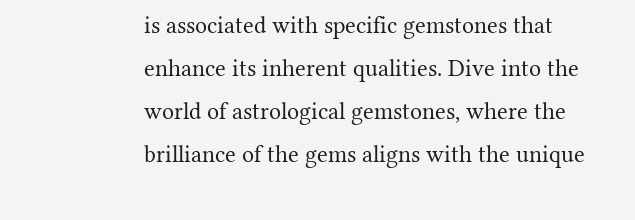is associated with specific gemstones that enhance its inherent qualities. Dive into the world of astrological gemstones, where the brilliance of the gems aligns with the unique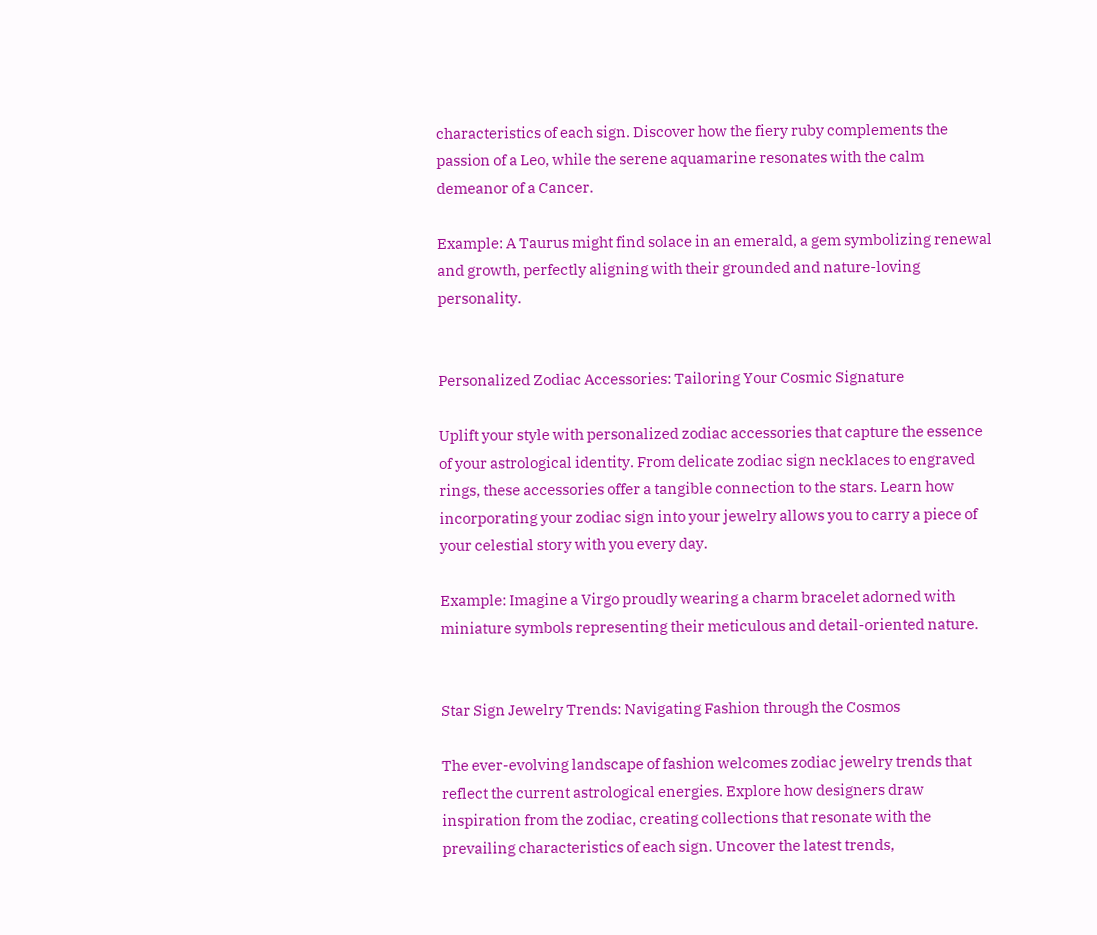characteristics of each sign. Discover how the fiery ruby complements the passion of a Leo, while the serene aquamarine resonates with the calm demeanor of a Cancer.

Example: A Taurus might find solace in an emerald, a gem symbolizing renewal and growth, perfectly aligning with their grounded and nature-loving personality.


Personalized Zodiac Accessories: Tailoring Your Cosmic Signature

Uplift your style with personalized zodiac accessories that capture the essence of your astrological identity. From delicate zodiac sign necklaces to engraved rings, these accessories offer a tangible connection to the stars. Learn how incorporating your zodiac sign into your jewelry allows you to carry a piece of your celestial story with you every day.

Example: Imagine a Virgo proudly wearing a charm bracelet adorned with miniature symbols representing their meticulous and detail-oriented nature.


Star Sign Jewelry Trends: Navigating Fashion through the Cosmos

The ever-evolving landscape of fashion welcomes zodiac jewelry trends that reflect the current astrological energies. Explore how designers draw inspiration from the zodiac, creating collections that resonate with the prevailing characteristics of each sign. Uncover the latest trends,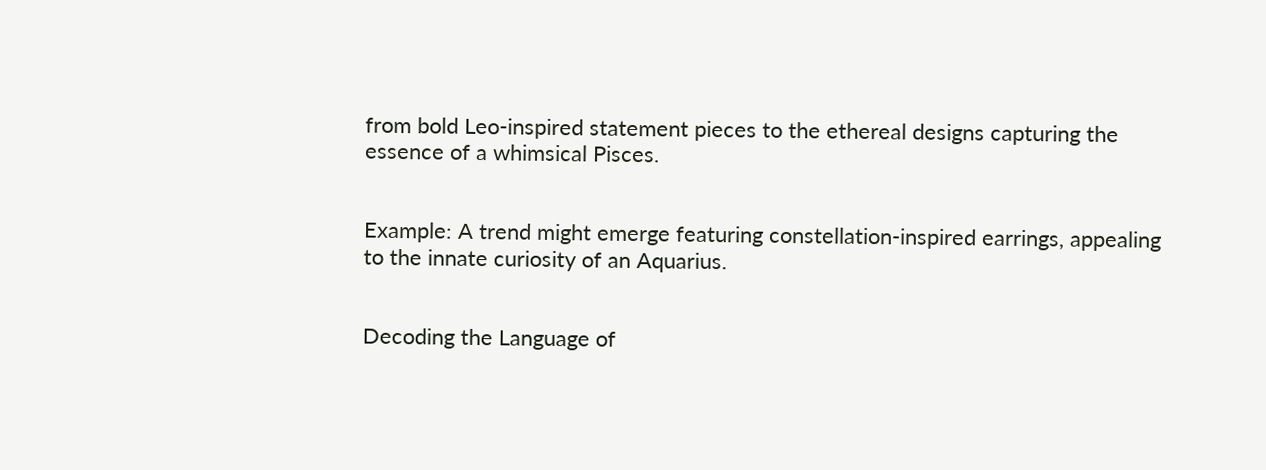from bold Leo-inspired statement pieces to the ethereal designs capturing the essence of a whimsical Pisces.


Example: A trend might emerge featuring constellation-inspired earrings, appealing to the innate curiosity of an Aquarius.


Decoding the Language of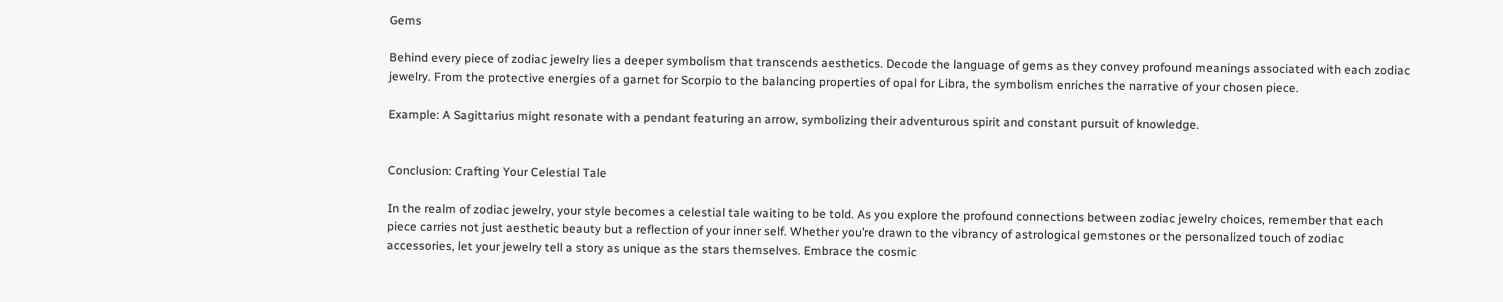Gems

Behind every piece of zodiac jewelry lies a deeper symbolism that transcends aesthetics. Decode the language of gems as they convey profound meanings associated with each zodiac jewelry. From the protective energies of a garnet for Scorpio to the balancing properties of opal for Libra, the symbolism enriches the narrative of your chosen piece.

Example: A Sagittarius might resonate with a pendant featuring an arrow, symbolizing their adventurous spirit and constant pursuit of knowledge.


Conclusion: Crafting Your Celestial Tale

In the realm of zodiac jewelry, your style becomes a celestial tale waiting to be told. As you explore the profound connections between zodiac jewelry choices, remember that each piece carries not just aesthetic beauty but a reflection of your inner self. Whether you’re drawn to the vibrancy of astrological gemstones or the personalized touch of zodiac accessories, let your jewelry tell a story as unique as the stars themselves. Embrace the cosmic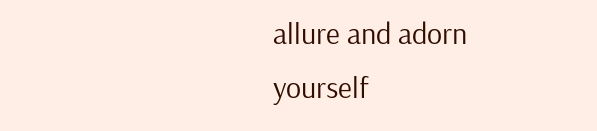allure and adorn yourself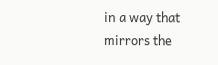in a way that mirrors the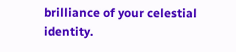brilliance of your celestial identity.